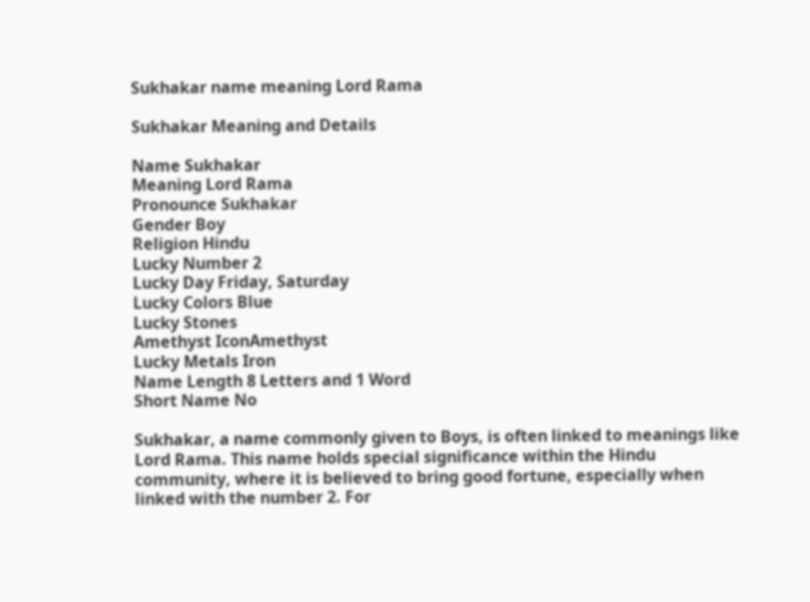Sukhakar name meaning Lord Rama

Sukhakar Meaning and Details

Name Sukhakar
Meaning Lord Rama
Pronounce Sukhakar
Gender Boy
Religion Hindu
Lucky Number 2
Lucky Day Friday, Saturday
Lucky Colors Blue
Lucky Stones
Amethyst IconAmethyst
Lucky Metals Iron
Name Length 8 Letters and 1 Word
Short Name No

Sukhakar, a name commonly given to Boys, is often linked to meanings like Lord Rama. This name holds special significance within the Hindu community, where it is believed to bring good fortune, especially when linked with the number 2. For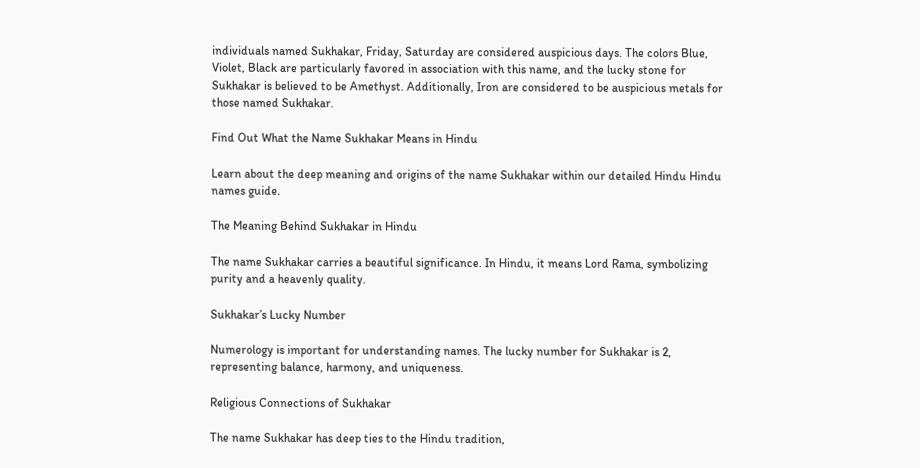individuals named Sukhakar, Friday, Saturday are considered auspicious days. The colors Blue, Violet, Black are particularly favored in association with this name, and the lucky stone for Sukhakar is believed to be Amethyst. Additionally, Iron are considered to be auspicious metals for those named Sukhakar.

Find Out What the Name Sukhakar Means in Hindu

Learn about the deep meaning and origins of the name Sukhakar within our detailed Hindu Hindu names guide.

The Meaning Behind Sukhakar in Hindu

The name Sukhakar carries a beautiful significance. In Hindu, it means Lord Rama, symbolizing purity and a heavenly quality.

Sukhakar’s Lucky Number

Numerology is important for understanding names. The lucky number for Sukhakar is 2, representing balance, harmony, and uniqueness.

Religious Connections of Sukhakar

The name Sukhakar has deep ties to the Hindu tradition,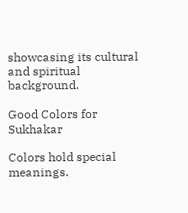showcasing its cultural and spiritual background.

Good Colors for Sukhakar

Colors hold special meanings.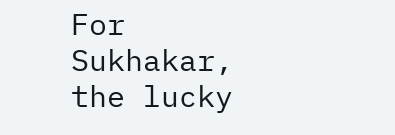For Sukhakar, the lucky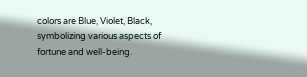colors are Blue, Violet, Black, symbolizing various aspects of fortune and well-being.